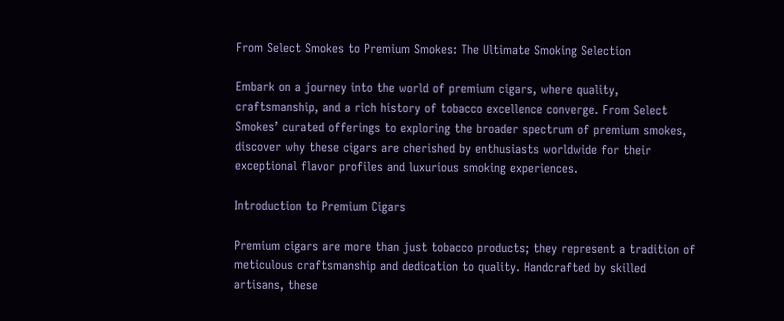From Select Smokes to Premium Smokes: The Ultimate Smoking Selection

Embark on a journey into the world of premium cigars, where quality, craftsmanship, and a rich history of tobacco excellence converge. From Select Smokes’ curated offerings to exploring the broader spectrum of premium smokes, discover why these cigars are cherished by enthusiasts worldwide for their exceptional flavor profiles and luxurious smoking experiences.

Introduction to Premium Cigars

Premium cigars are more than just tobacco products; they represent a tradition of meticulous craftsmanship and dedication to quality. Handcrafted by skilled artisans, these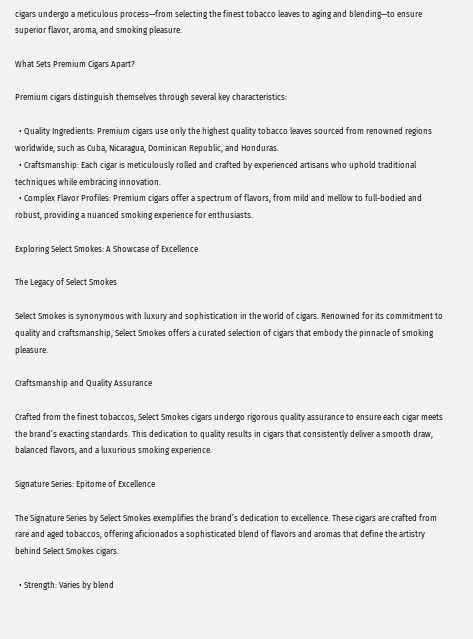cigars undergo a meticulous process—from selecting the finest tobacco leaves to aging and blending—to ensure superior flavor, aroma, and smoking pleasure.

What Sets Premium Cigars Apart?

Premium cigars distinguish themselves through several key characteristics:

  • Quality Ingredients: Premium cigars use only the highest quality tobacco leaves sourced from renowned regions worldwide, such as Cuba, Nicaragua, Dominican Republic, and Honduras.
  • Craftsmanship: Each cigar is meticulously rolled and crafted by experienced artisans who uphold traditional techniques while embracing innovation.
  • Complex Flavor Profiles: Premium cigars offer a spectrum of flavors, from mild and mellow to full-bodied and robust, providing a nuanced smoking experience for enthusiasts.

Exploring Select Smokes: A Showcase of Excellence

The Legacy of Select Smokes

Select Smokes is synonymous with luxury and sophistication in the world of cigars. Renowned for its commitment to quality and craftsmanship, Select Smokes offers a curated selection of cigars that embody the pinnacle of smoking pleasure.

Craftsmanship and Quality Assurance

Crafted from the finest tobaccos, Select Smokes cigars undergo rigorous quality assurance to ensure each cigar meets the brand’s exacting standards. This dedication to quality results in cigars that consistently deliver a smooth draw, balanced flavors, and a luxurious smoking experience.

Signature Series: Epitome of Excellence

The Signature Series by Select Smokes exemplifies the brand’s dedication to excellence. These cigars are crafted from rare and aged tobaccos, offering aficionados a sophisticated blend of flavors and aromas that define the artistry behind Select Smokes cigars.

  • Strength: Varies by blend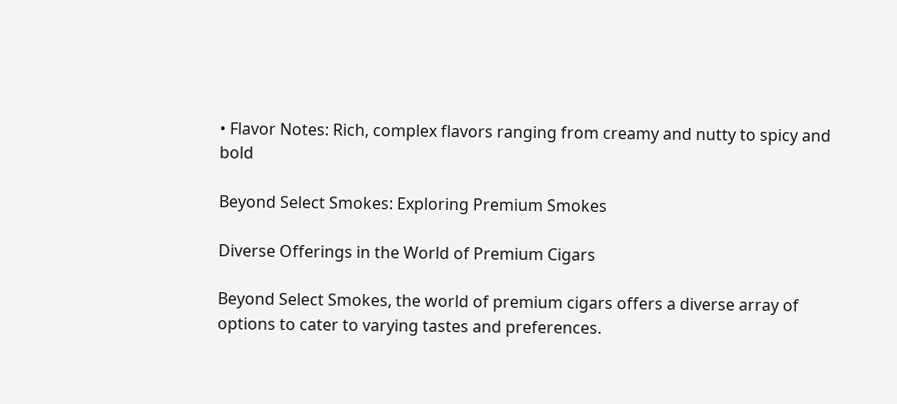• Flavor Notes: Rich, complex flavors ranging from creamy and nutty to spicy and bold

Beyond Select Smokes: Exploring Premium Smokes

Diverse Offerings in the World of Premium Cigars

Beyond Select Smokes, the world of premium cigars offers a diverse array of options to cater to varying tastes and preferences.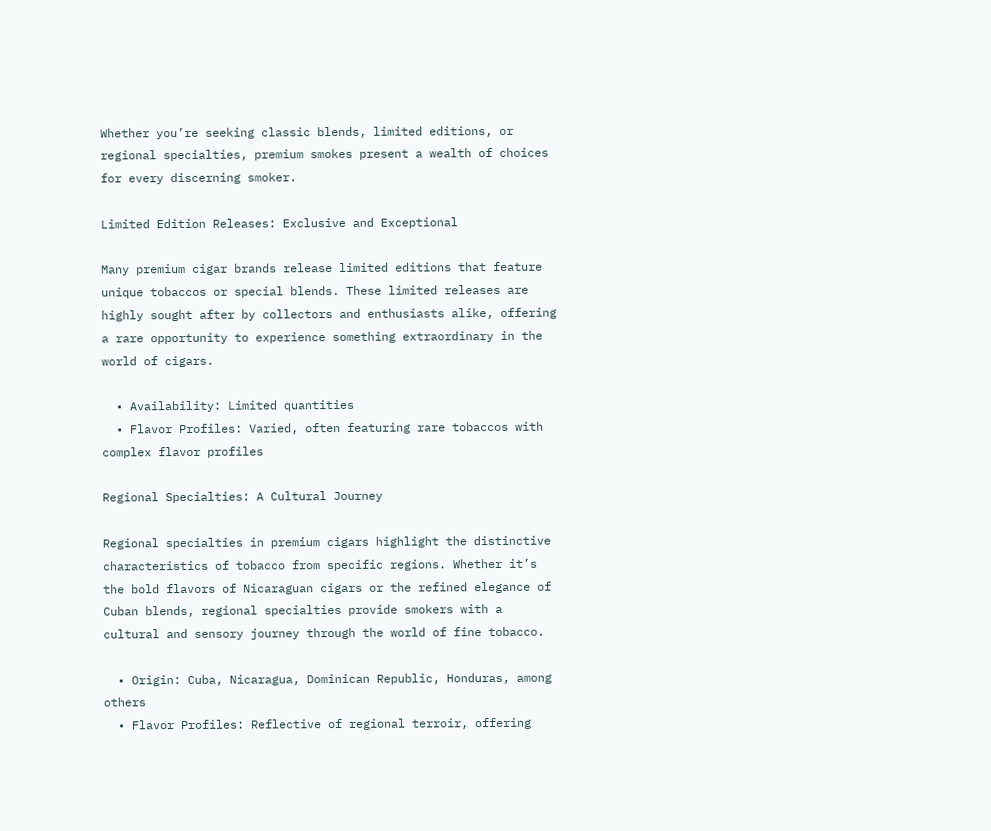Whether you’re seeking classic blends, limited editions, or regional specialties, premium smokes present a wealth of choices for every discerning smoker.

Limited Edition Releases: Exclusive and Exceptional

Many premium cigar brands release limited editions that feature unique tobaccos or special blends. These limited releases are highly sought after by collectors and enthusiasts alike, offering a rare opportunity to experience something extraordinary in the world of cigars.

  • Availability: Limited quantities
  • Flavor Profiles: Varied, often featuring rare tobaccos with complex flavor profiles

Regional Specialties: A Cultural Journey

Regional specialties in premium cigars highlight the distinctive characteristics of tobacco from specific regions. Whether it’s the bold flavors of Nicaraguan cigars or the refined elegance of Cuban blends, regional specialties provide smokers with a cultural and sensory journey through the world of fine tobacco.

  • Origin: Cuba, Nicaragua, Dominican Republic, Honduras, among others
  • Flavor Profiles: Reflective of regional terroir, offering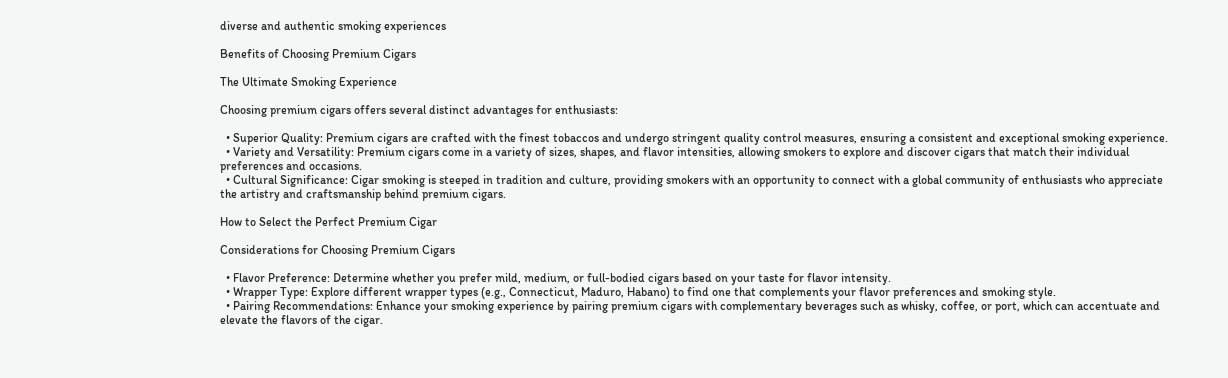diverse and authentic smoking experiences

Benefits of Choosing Premium Cigars

The Ultimate Smoking Experience

Choosing premium cigars offers several distinct advantages for enthusiasts:

  • Superior Quality: Premium cigars are crafted with the finest tobaccos and undergo stringent quality control measures, ensuring a consistent and exceptional smoking experience.
  • Variety and Versatility: Premium cigars come in a variety of sizes, shapes, and flavor intensities, allowing smokers to explore and discover cigars that match their individual preferences and occasions.
  • Cultural Significance: Cigar smoking is steeped in tradition and culture, providing smokers with an opportunity to connect with a global community of enthusiasts who appreciate the artistry and craftsmanship behind premium cigars.

How to Select the Perfect Premium Cigar

Considerations for Choosing Premium Cigars

  • Flavor Preference: Determine whether you prefer mild, medium, or full-bodied cigars based on your taste for flavor intensity.
  • Wrapper Type: Explore different wrapper types (e.g., Connecticut, Maduro, Habano) to find one that complements your flavor preferences and smoking style.
  • Pairing Recommendations: Enhance your smoking experience by pairing premium cigars with complementary beverages such as whisky, coffee, or port, which can accentuate and elevate the flavors of the cigar.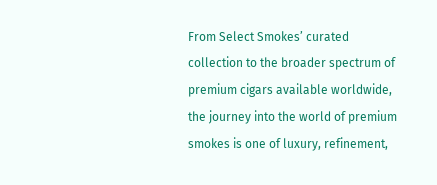From Select Smokes’ curated collection to the broader spectrum of premium cigars available worldwide, the journey into the world of premium smokes is one of luxury, refinement,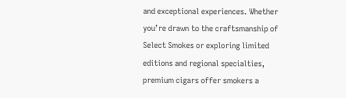and exceptional experiences. Whether you’re drawn to the craftsmanship of Select Smokes or exploring limited editions and regional specialties, premium cigars offer smokers a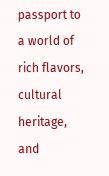passport to a world of rich flavors, cultural heritage, and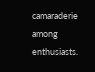camaraderie among enthusiasts.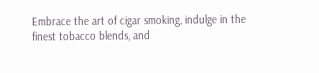Embrace the art of cigar smoking, indulge in the finest tobacco blends, and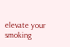elevate your smoking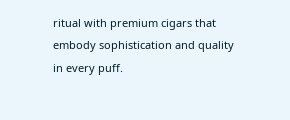ritual with premium cigars that embody sophistication and quality in every puff.